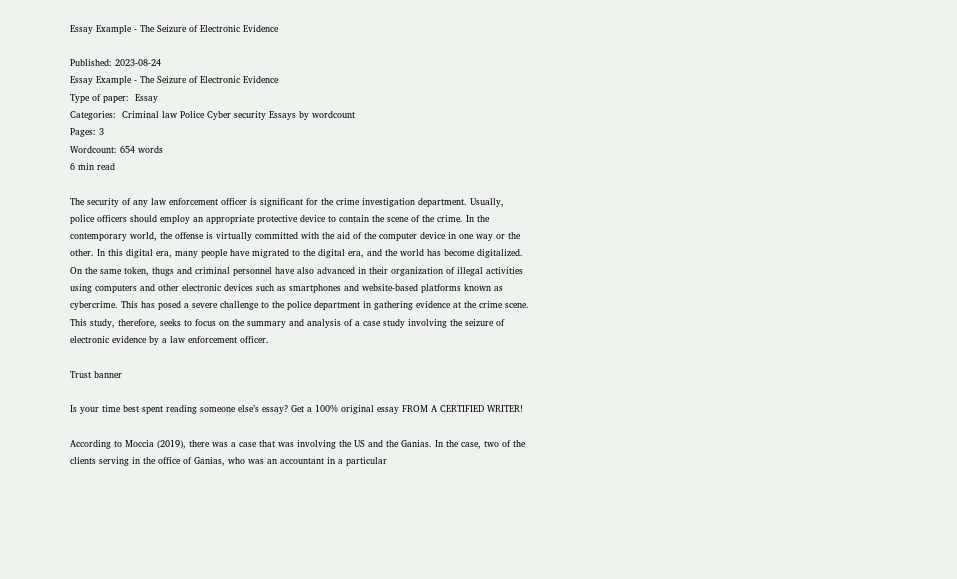Essay Example - The Seizure of Electronic Evidence

Published: 2023-08-24
Essay Example - The Seizure of Electronic Evidence
Type of paper:  Essay
Categories:  Criminal law Police Cyber security Essays by wordcount
Pages: 3
Wordcount: 654 words
6 min read

The security of any law enforcement officer is significant for the crime investigation department. Usually, police officers should employ an appropriate protective device to contain the scene of the crime. In the contemporary world, the offense is virtually committed with the aid of the computer device in one way or the other. In this digital era, many people have migrated to the digital era, and the world has become digitalized. On the same token, thugs and criminal personnel have also advanced in their organization of illegal activities using computers and other electronic devices such as smartphones and website-based platforms known as cybercrime. This has posed a severe challenge to the police department in gathering evidence at the crime scene. This study, therefore, seeks to focus on the summary and analysis of a case study involving the seizure of electronic evidence by a law enforcement officer.

Trust banner

Is your time best spent reading someone else’s essay? Get a 100% original essay FROM A CERTIFIED WRITER!

According to Moccia (2019), there was a case that was involving the US and the Ganias. In the case, two of the clients serving in the office of Ganias, who was an accountant in a particular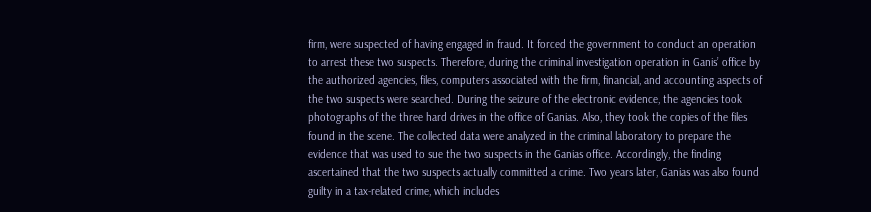firm, were suspected of having engaged in fraud. It forced the government to conduct an operation to arrest these two suspects. Therefore, during the criminal investigation operation in Ganis’ office by the authorized agencies, files, computers associated with the firm, financial, and accounting aspects of the two suspects were searched. During the seizure of the electronic evidence, the agencies took photographs of the three hard drives in the office of Ganias. Also, they took the copies of the files found in the scene. The collected data were analyzed in the criminal laboratory to prepare the evidence that was used to sue the two suspects in the Ganias office. Accordingly, the finding ascertained that the two suspects actually committed a crime. Two years later, Ganias was also found guilty in a tax-related crime, which includes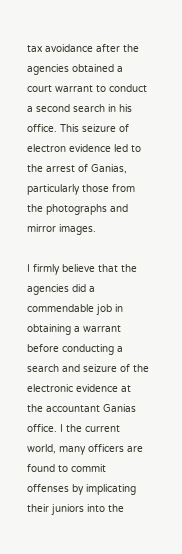tax avoidance after the agencies obtained a court warrant to conduct a second search in his office. This seizure of electron evidence led to the arrest of Ganias, particularly those from the photographs and mirror images.

I firmly believe that the agencies did a commendable job in obtaining a warrant before conducting a search and seizure of the electronic evidence at the accountant Ganias office. I the current world, many officers are found to commit offenses by implicating their juniors into the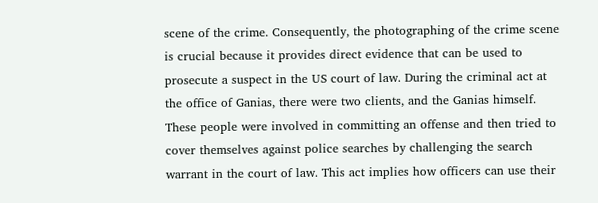scene of the crime. Consequently, the photographing of the crime scene is crucial because it provides direct evidence that can be used to prosecute a suspect in the US court of law. During the criminal act at the office of Ganias, there were two clients, and the Ganias himself. These people were involved in committing an offense and then tried to cover themselves against police searches by challenging the search warrant in the court of law. This act implies how officers can use their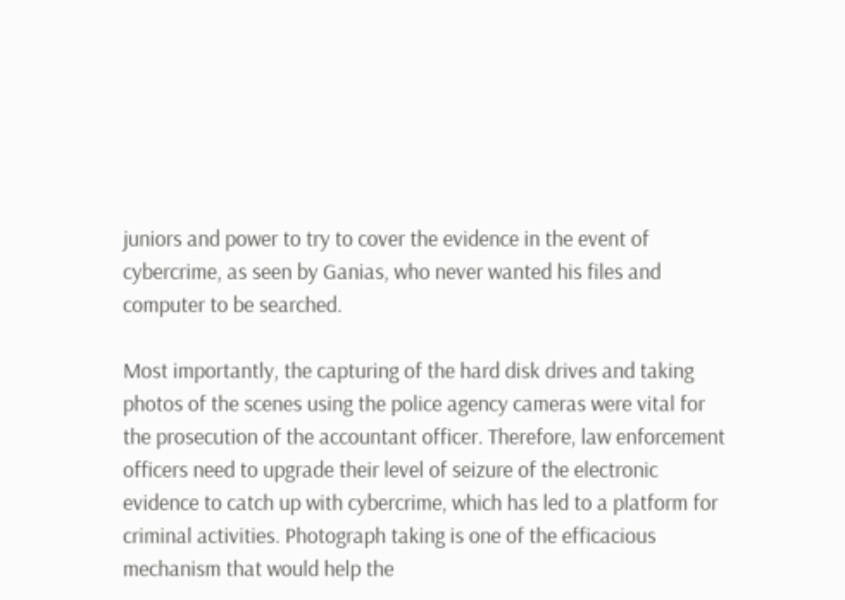juniors and power to try to cover the evidence in the event of cybercrime, as seen by Ganias, who never wanted his files and computer to be searched.

Most importantly, the capturing of the hard disk drives and taking photos of the scenes using the police agency cameras were vital for the prosecution of the accountant officer. Therefore, law enforcement officers need to upgrade their level of seizure of the electronic evidence to catch up with cybercrime, which has led to a platform for criminal activities. Photograph taking is one of the efficacious mechanism that would help the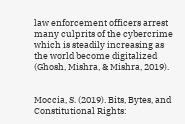law enforcement officers arrest many culprits of the cybercrime which is steadily increasing as the world become digitalized (Ghosh, Mishra, & Mishra, 2019).


Moccia, S. (2019). Bits, Bytes, and Constitutional Rights: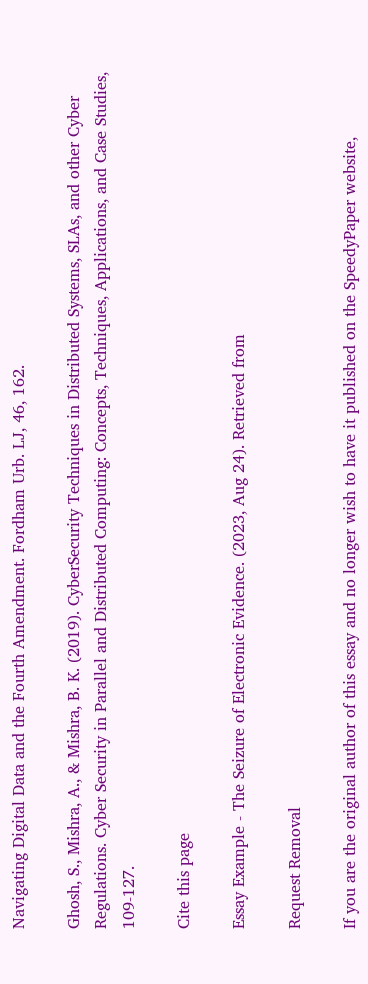Navigating Digital Data and the Fourth Amendment. Fordham Urb. LJ, 46, 162.

Ghosh, S., Mishra, A., & Mishra, B. K. (2019). CyberSecurity Techniques in Distributed Systems, SLAs, and other Cyber Regulations. Cyber Security in Parallel and Distributed Computing: Concepts, Techniques, Applications, and Case Studies, 109-127.

Cite this page

Essay Example - The Seizure of Electronic Evidence. (2023, Aug 24). Retrieved from

Request Removal

If you are the original author of this essay and no longer wish to have it published on the SpeedyPaper website,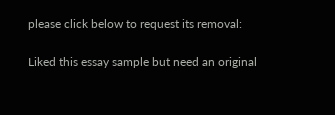please click below to request its removal:

Liked this essay sample but need an original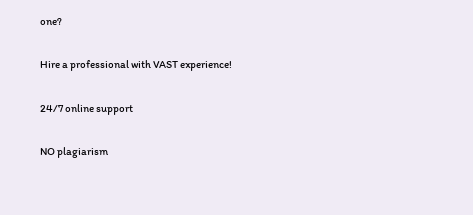one?

Hire a professional with VAST experience!

24/7 online support

NO plagiarism